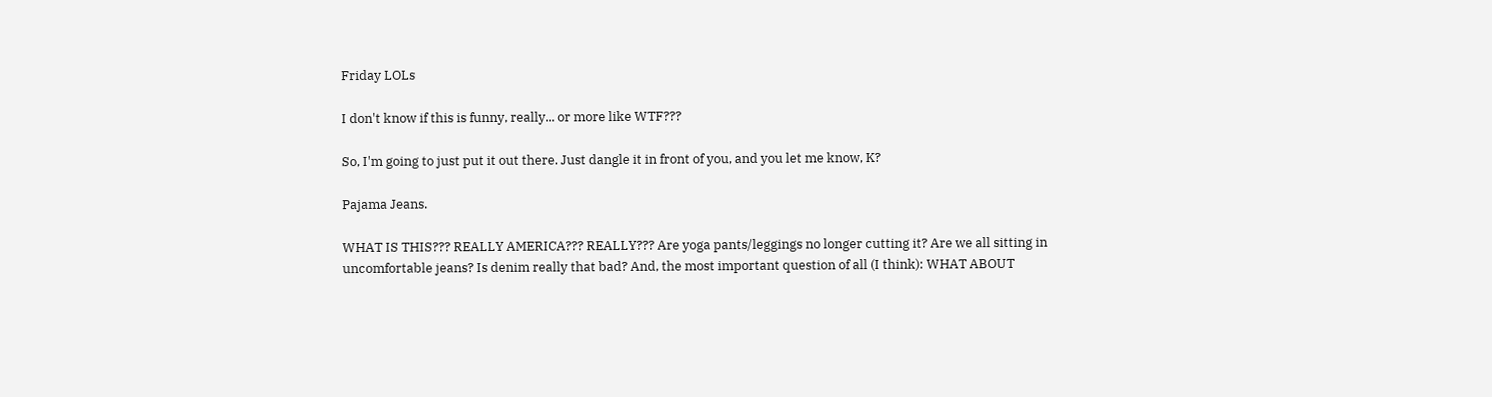Friday LOLs

I don't know if this is funny, really... or more like WTF???

So, I'm going to just put it out there. Just dangle it in front of you, and you let me know, K?

Pajama Jeans.

WHAT IS THIS??? REALLY AMERICA??? REALLY??? Are yoga pants/leggings no longer cutting it? Are we all sitting in uncomfortable jeans? Is denim really that bad? And, the most important question of all (I think): WHAT ABOUT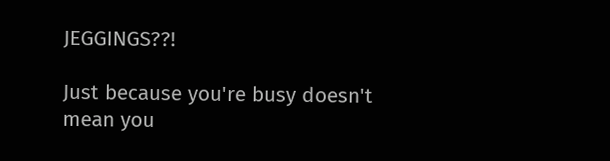JEGGINGS??!

Just because you're busy doesn't mean you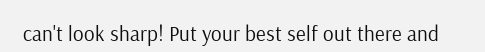can't look sharp! Put your best self out there and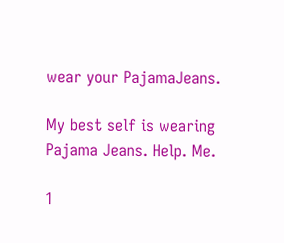wear your PajamaJeans.

My best self is wearing Pajama Jeans. Help. Me.

1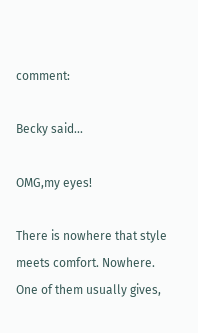comment:

Becky said...

OMG,my eyes!

There is nowhere that style meets comfort. Nowhere. One of them usually gives,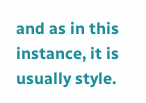and as in this instance, it is usually style.